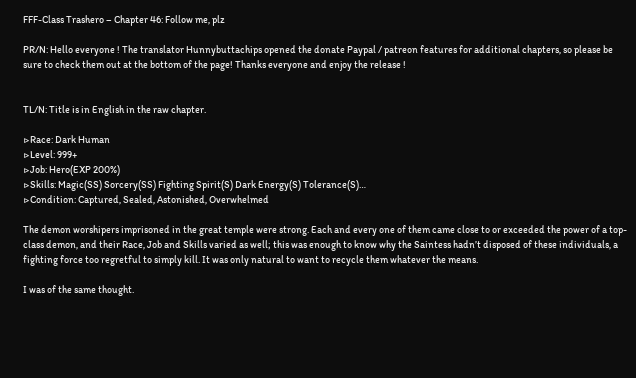FFF-Class Trashero – Chapter 46: Follow me, plz

PR/N: Hello everyone ! The translator Hunnybuttachips opened the donate Paypal / patreon features for additional chapters, so please be sure to check them out at the bottom of the page! Thanks everyone and enjoy the release !


TL/N: Title is in English in the raw chapter.

▷Race: Dark Human
▷Level: 999+
▷Job: Hero(EXP 200%)
▷Skills: Magic(SS) Sorcery(SS) Fighting Spirit(S) Dark Energy(S) Tolerance(S)…
▷Condition: Captured, Sealed, Astonished, Overwhelmed

The demon worshipers imprisoned in the great temple were strong. Each and every one of them came close to or exceeded the power of a top-class demon, and their Race, Job and Skills varied as well; this was enough to know why the Saintess hadn’t disposed of these individuals, a fighting force too regretful to simply kill. It was only natural to want to recycle them whatever the means.

I was of the same thought.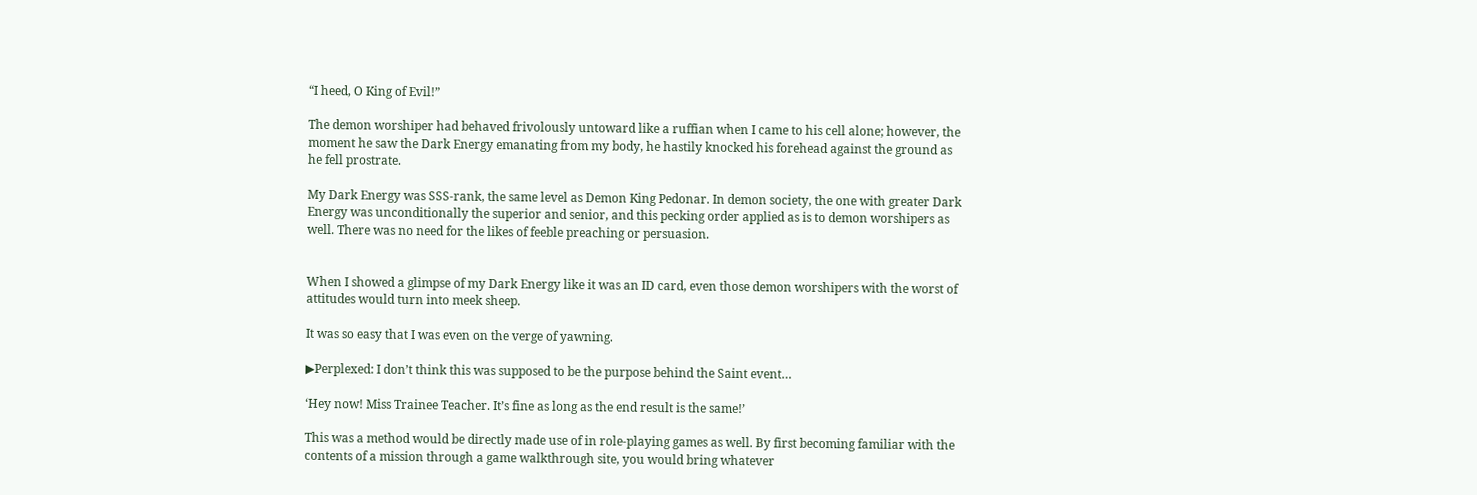“I heed, O King of Evil!”

The demon worshiper had behaved frivolously untoward like a ruffian when I came to his cell alone; however, the moment he saw the Dark Energy emanating from my body, he hastily knocked his forehead against the ground as he fell prostrate.

My Dark Energy was SSS-rank, the same level as Demon King Pedonar. In demon society, the one with greater Dark Energy was unconditionally the superior and senior, and this pecking order applied as is to demon worshipers as well. There was no need for the likes of feeble preaching or persuasion.


When I showed a glimpse of my Dark Energy like it was an ID card, even those demon worshipers with the worst of attitudes would turn into meek sheep.

It was so easy that I was even on the verge of yawning.

▶Perplexed: I don’t think this was supposed to be the purpose behind the Saint event…

‘Hey now! Miss Trainee Teacher. It’s fine as long as the end result is the same!’

This was a method would be directly made use of in role-playing games as well. By first becoming familiar with the contents of a mission through a game walkthrough site, you would bring whatever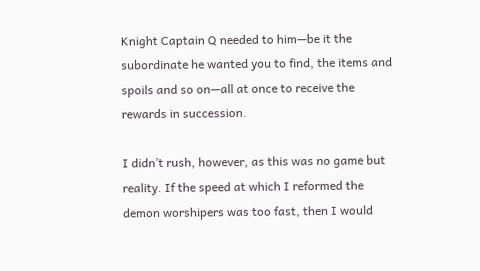Knight Captain Q needed to him—be it the subordinate he wanted you to find, the items and spoils and so on—all at once to receive the rewards in succession.

I didn’t rush, however, as this was no game but reality. If the speed at which I reformed the demon worshipers was too fast, then I would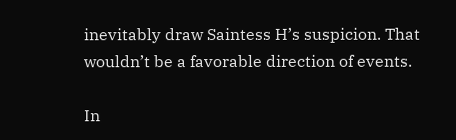inevitably draw Saintess H’s suspicion. That wouldn’t be a favorable direction of events.

In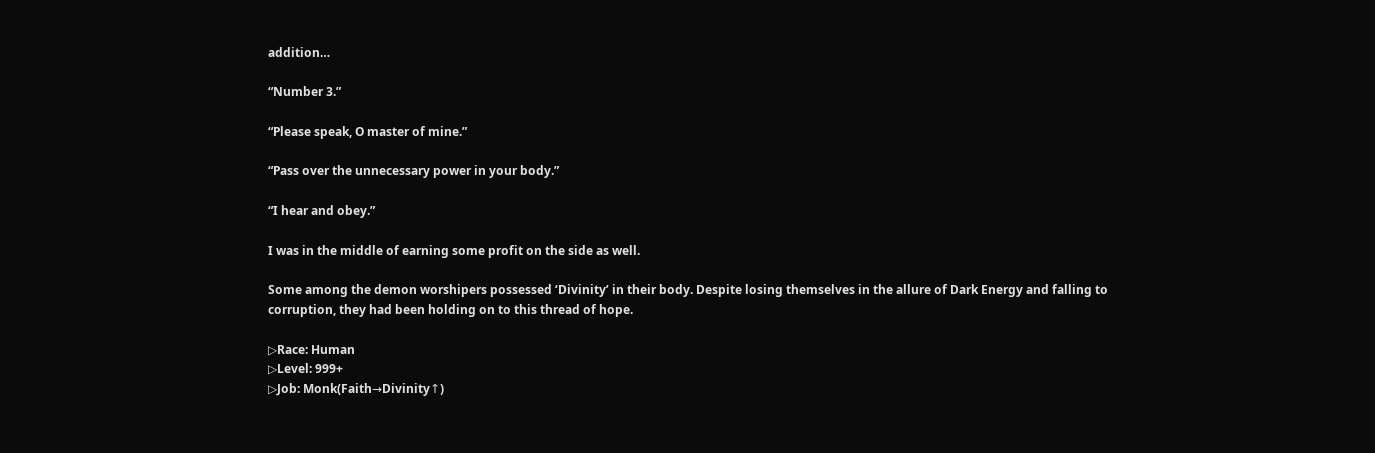addition…

“Number 3.”

“Please speak, O master of mine.”

“Pass over the unnecessary power in your body.”

“I hear and obey.”

I was in the middle of earning some profit on the side as well.

Some among the demon worshipers possessed ‘Divinity’ in their body. Despite losing themselves in the allure of Dark Energy and falling to corruption, they had been holding on to this thread of hope.

▷Race: Human
▷Level: 999+
▷Job: Monk(Faith→Divinity↑)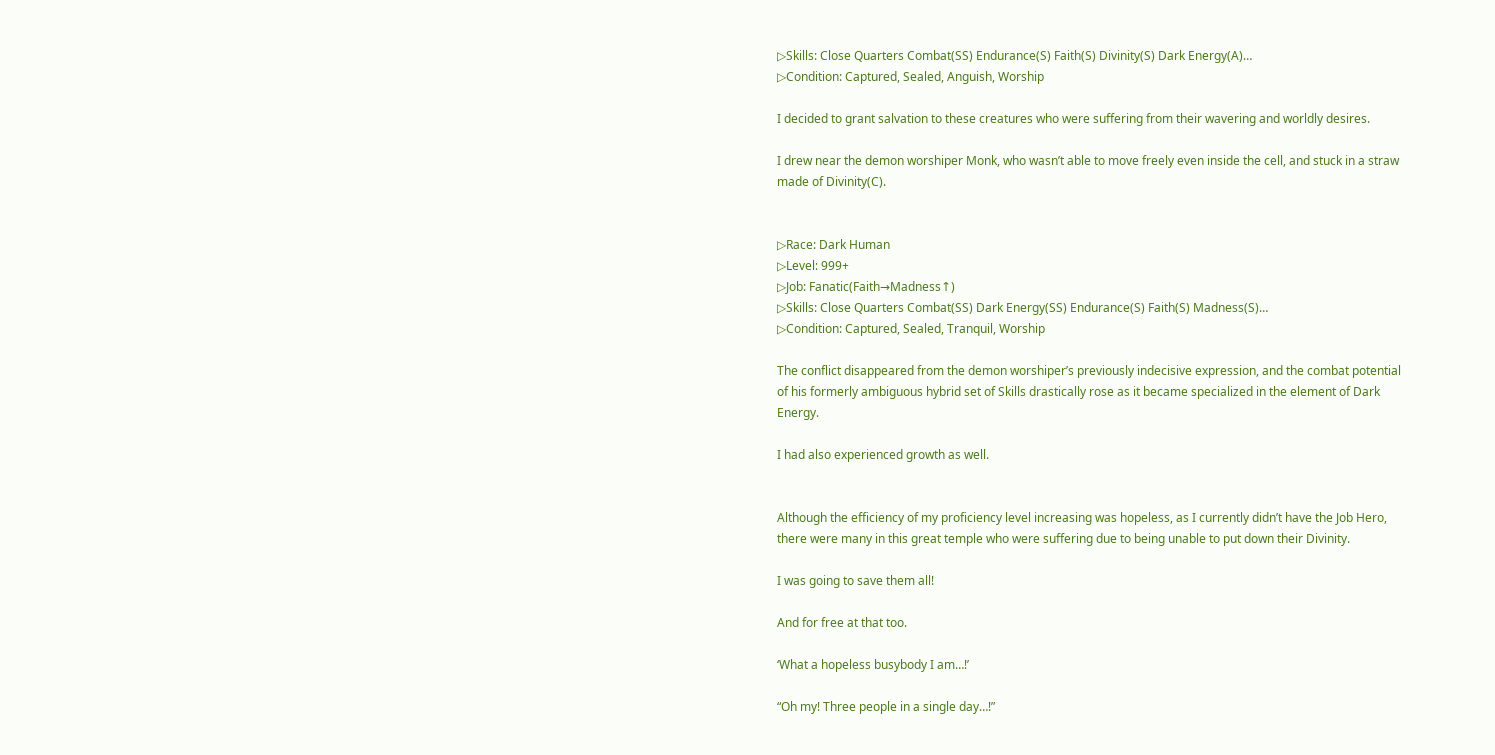▷Skills: Close Quarters Combat(SS) Endurance(S) Faith(S) Divinity(S) Dark Energy(A)…
▷Condition: Captured, Sealed, Anguish, Worship

I decided to grant salvation to these creatures who were suffering from their wavering and worldly desires.

I drew near the demon worshiper Monk, who wasn’t able to move freely even inside the cell, and stuck in a straw made of Divinity(C).


▷Race: Dark Human
▷Level: 999+
▷Job: Fanatic(Faith→Madness↑)
▷Skills: Close Quarters Combat(SS) Dark Energy(SS) Endurance(S) Faith(S) Madness(S)…
▷Condition: Captured, Sealed, Tranquil, Worship

The conflict disappeared from the demon worshiper’s previously indecisive expression, and the combat potential of his formerly ambiguous hybrid set of Skills drastically rose as it became specialized in the element of Dark Energy.

I had also experienced growth as well.


Although the efficiency of my proficiency level increasing was hopeless, as I currently didn’t have the Job Hero, there were many in this great temple who were suffering due to being unable to put down their Divinity.

I was going to save them all!

And for free at that too.

‘What a hopeless busybody I am…!’

“Oh my! Three people in a single day…!”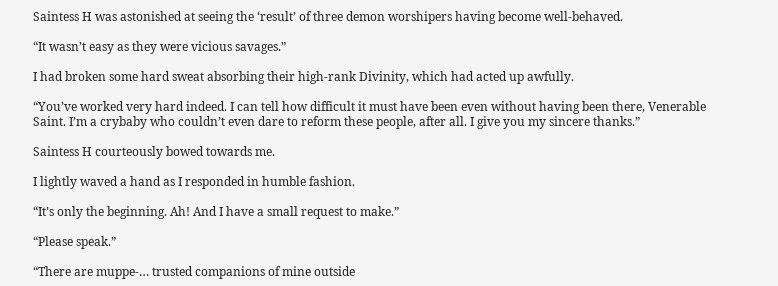Saintess H was astonished at seeing the ‘result’ of three demon worshipers having become well-behaved.

“It wasn’t easy as they were vicious savages.”

I had broken some hard sweat absorbing their high-rank Divinity, which had acted up awfully.

“You’ve worked very hard indeed. I can tell how difficult it must have been even without having been there, Venerable Saint. I’m a crybaby who couldn’t even dare to reform these people, after all. I give you my sincere thanks.”

Saintess H courteously bowed towards me.

I lightly waved a hand as I responded in humble fashion.

“It’s only the beginning. Ah! And I have a small request to make.”

“Please speak.”

“There are muppe-… trusted companions of mine outside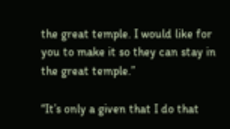the great temple. I would like for you to make it so they can stay in the great temple.”

“It’s only a given that I do that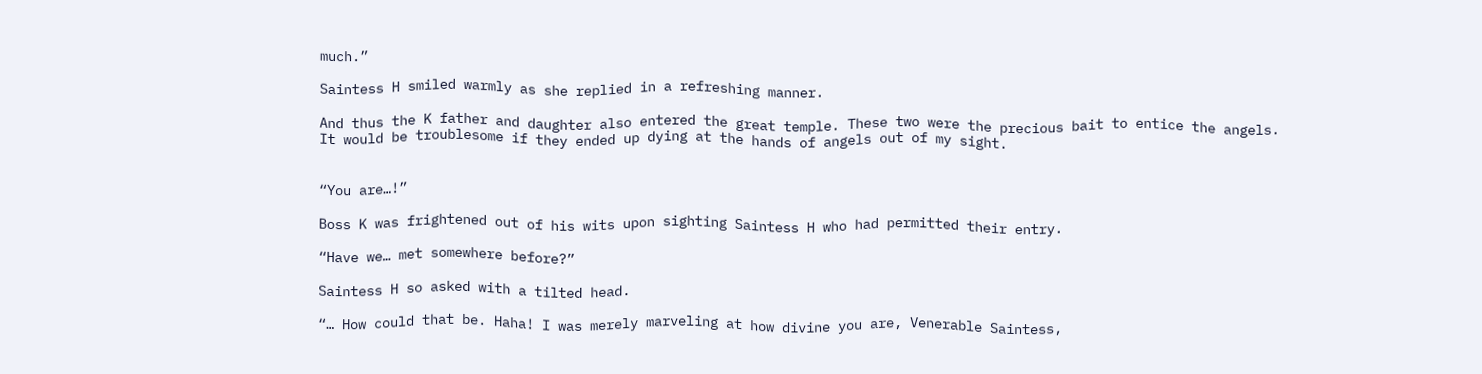much.”

Saintess H smiled warmly as she replied in a refreshing manner.

And thus the K father and daughter also entered the great temple. These two were the precious bait to entice the angels. It would be troublesome if they ended up dying at the hands of angels out of my sight.


“You are…!”

Boss K was frightened out of his wits upon sighting Saintess H who had permitted their entry.

“Have we… met somewhere before?”

Saintess H so asked with a tilted head.

“… How could that be. Haha! I was merely marveling at how divine you are, Venerable Saintess,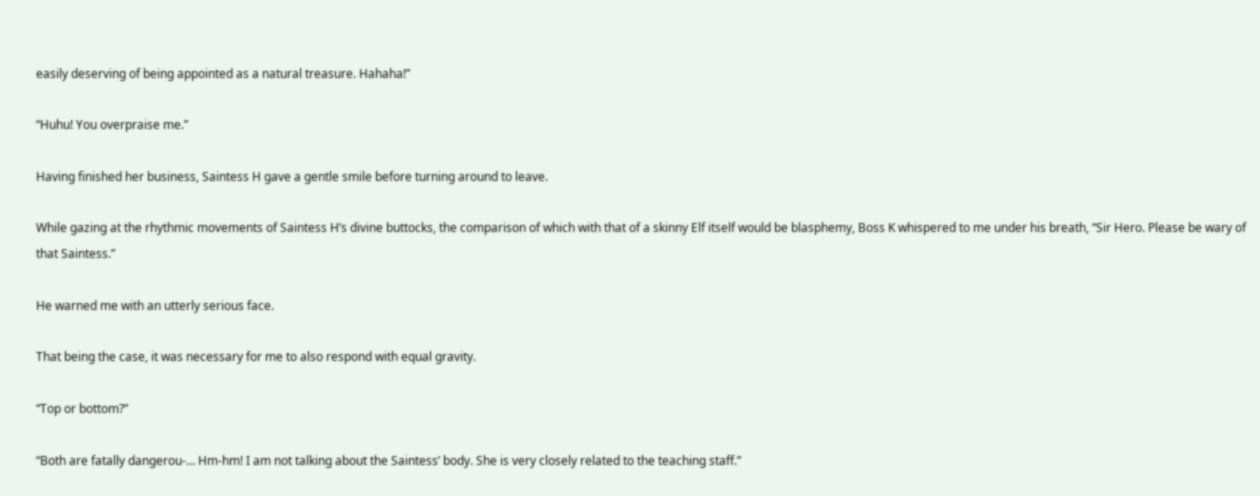easily deserving of being appointed as a natural treasure. Hahaha!”

“Huhu! You overpraise me.”

Having finished her business, Saintess H gave a gentle smile before turning around to leave.

While gazing at the rhythmic movements of Saintess H’s divine buttocks, the comparison of which with that of a skinny Elf itself would be blasphemy, Boss K whispered to me under his breath, “Sir Hero. Please be wary of that Saintess.”

He warned me with an utterly serious face.

That being the case, it was necessary for me to also respond with equal gravity.

“Top or bottom?”

“Both are fatally dangerou-… Hm-hm! I am not talking about the Saintess’ body. She is very closely related to the teaching staff.”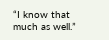“I know that much as well.”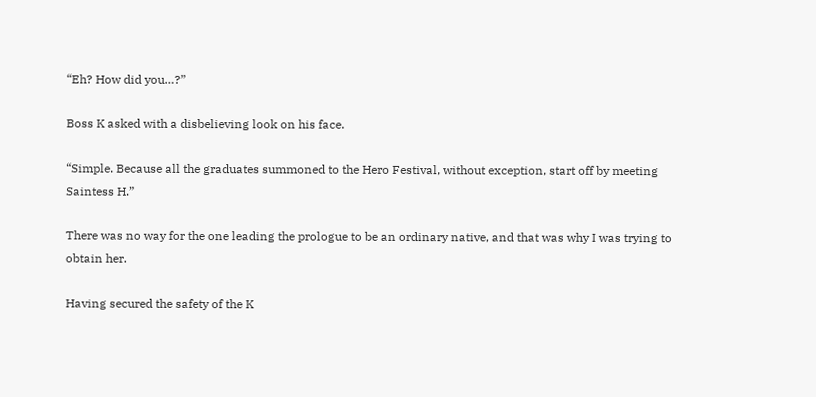“Eh? How did you…?”

Boss K asked with a disbelieving look on his face.

“Simple. Because all the graduates summoned to the Hero Festival, without exception, start off by meeting Saintess H.”

There was no way for the one leading the prologue to be an ordinary native, and that was why I was trying to obtain her.

Having secured the safety of the K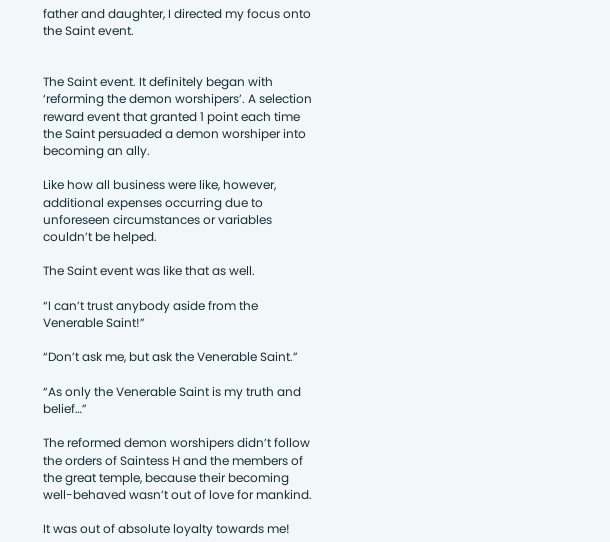father and daughter, I directed my focus onto the Saint event.


The Saint event. It definitely began with ‘reforming the demon worshipers’. A selection reward event that granted 1 point each time the Saint persuaded a demon worshiper into becoming an ally.

Like how all business were like, however, additional expenses occurring due to unforeseen circumstances or variables couldn’t be helped.

The Saint event was like that as well.

“I can’t trust anybody aside from the Venerable Saint!”

“Don’t ask me, but ask the Venerable Saint.”

“As only the Venerable Saint is my truth and belief…”

The reformed demon worshipers didn’t follow the orders of Saintess H and the members of the great temple, because their becoming well-behaved wasn’t out of love for mankind.

It was out of absolute loyalty towards me!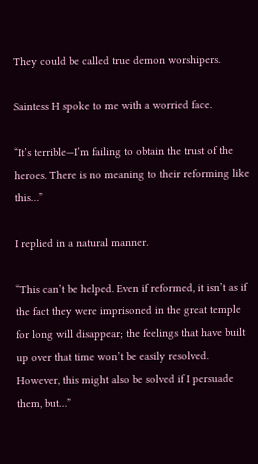They could be called true demon worshipers.

Saintess H spoke to me with a worried face.

“It’s terrible—I’m failing to obtain the trust of the heroes. There is no meaning to their reforming like this…”

I replied in a natural manner.

“This can’t be helped. Even if reformed, it isn’t as if the fact they were imprisoned in the great temple for long will disappear; the feelings that have built up over that time won’t be easily resolved. However, this might also be solved if I persuade them, but…”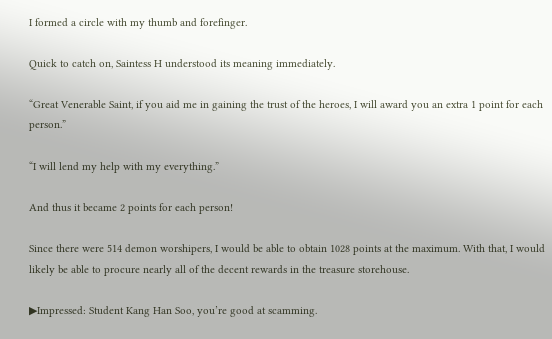I formed a circle with my thumb and forefinger.

Quick to catch on, Saintess H understood its meaning immediately.

“Great Venerable Saint, if you aid me in gaining the trust of the heroes, I will award you an extra 1 point for each person.”

“I will lend my help with my everything.”

And thus it became 2 points for each person!

Since there were 514 demon worshipers, I would be able to obtain 1028 points at the maximum. With that, I would likely be able to procure nearly all of the decent rewards in the treasure storehouse.

▶Impressed: Student Kang Han Soo, you’re good at scamming.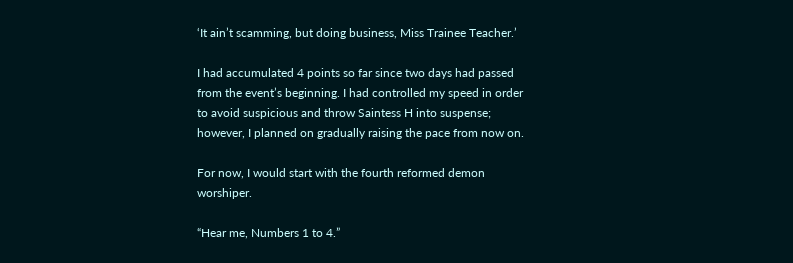‘It ain’t scamming, but doing business, Miss Trainee Teacher.’

I had accumulated 4 points so far since two days had passed from the event’s beginning. I had controlled my speed in order to avoid suspicious and throw Saintess H into suspense; however, I planned on gradually raising the pace from now on.

For now, I would start with the fourth reformed demon worshiper.

“Hear me, Numbers 1 to 4.”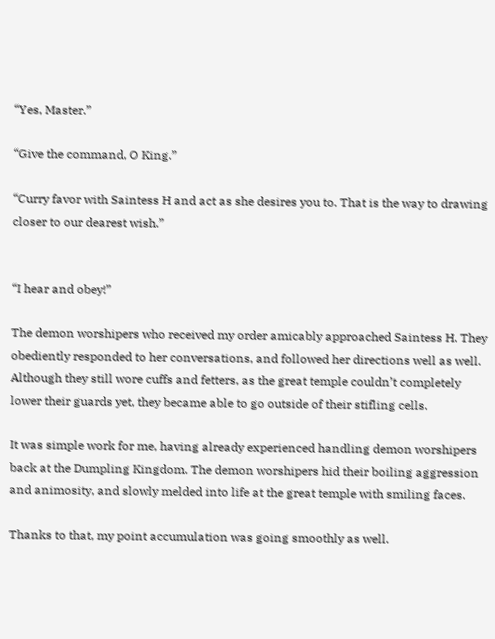“Yes, Master.”

“Give the command, O King.”

“Curry favor with Saintess H and act as she desires you to. That is the way to drawing closer to our dearest wish.”


“I hear and obey!”

The demon worshipers who received my order amicably approached Saintess H. They obediently responded to her conversations, and followed her directions well as well. Although they still wore cuffs and fetters, as the great temple couldn’t completely lower their guards yet, they became able to go outside of their stifling cells.

It was simple work for me, having already experienced handling demon worshipers back at the Dumpling Kingdom. The demon worshipers hid their boiling aggression and animosity, and slowly melded into life at the great temple with smiling faces.

Thanks to that, my point accumulation was going smoothly as well.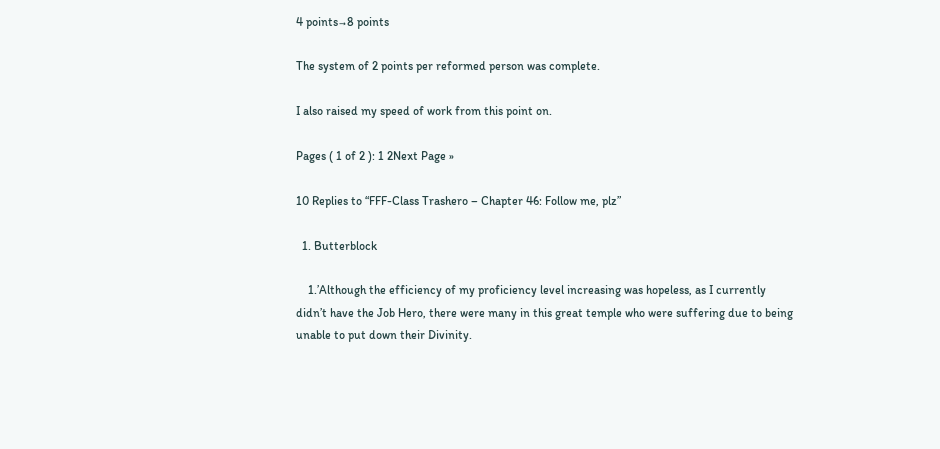4 points→8 points

The system of 2 points per reformed person was complete.

I also raised my speed of work from this point on.

Pages ( 1 of 2 ): 1 2Next Page »

10 Replies to “FFF-Class Trashero – Chapter 46: Follow me, plz”

  1. Butterblock

    1.’Although the efficiency of my proficiency level increasing was hopeless, as I currently didn’t have the Job Hero, there were many in this great temple who were suffering due to being unable to put down their Divinity.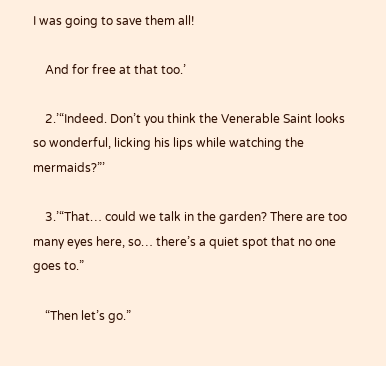I was going to save them all!

    And for free at that too.’

    2.’“Indeed. Don’t you think the Venerable Saint looks so wonderful, licking his lips while watching the mermaids?”’

    3.’“That… could we talk in the garden? There are too many eyes here, so… there’s a quiet spot that no one goes to.”

    “Then let’s go.”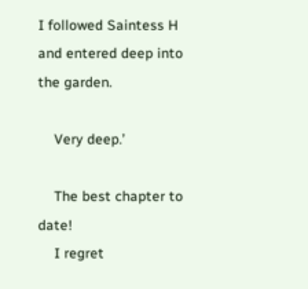I followed Saintess H and entered deep into the garden.

    Very deep.’

    The best chapter to date!
    I regret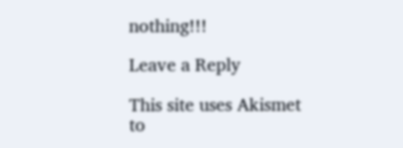nothing!!!

Leave a Reply

This site uses Akismet to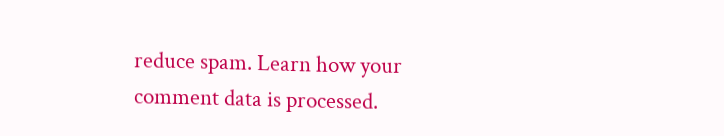reduce spam. Learn how your comment data is processed.